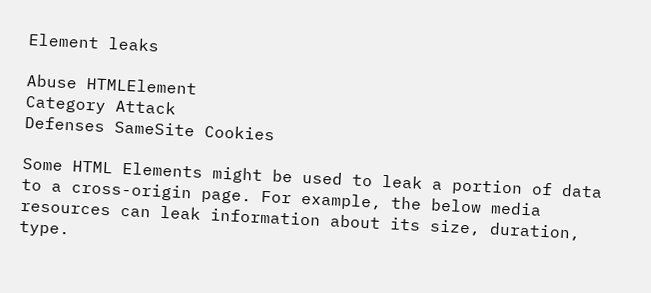Element leaks

Abuse HTMLElement
Category Attack
Defenses SameSite Cookies

Some HTML Elements might be used to leak a portion of data to a cross-origin page. For example, the below media resources can leak information about its size, duration, type.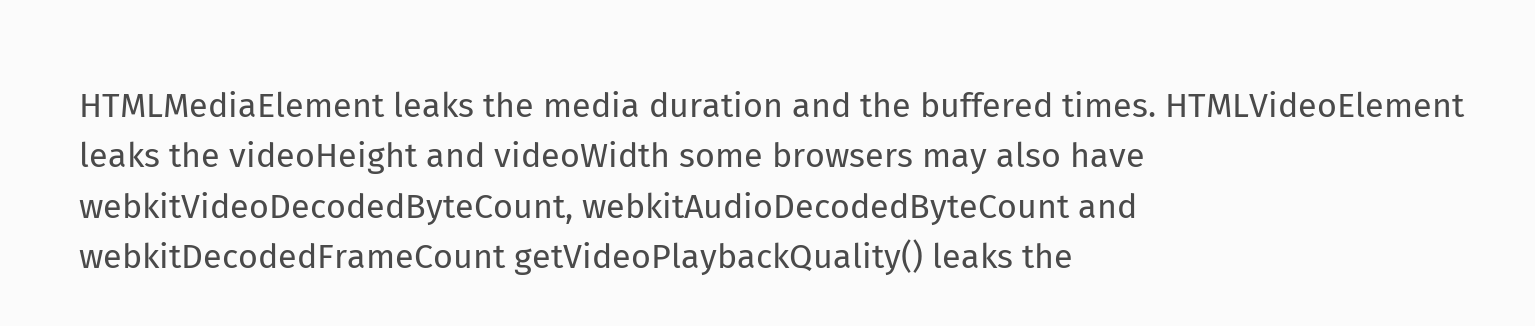HTMLMediaElement leaks the media duration and the buffered times. HTMLVideoElement leaks the videoHeight and videoWidth some browsers may also have webkitVideoDecodedByteCount, webkitAudioDecodedByteCount and webkitDecodedFrameCount getVideoPlaybackQuality() leaks the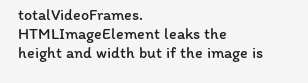totalVideoFrames. HTMLImageElement leaks the height and width but if the image is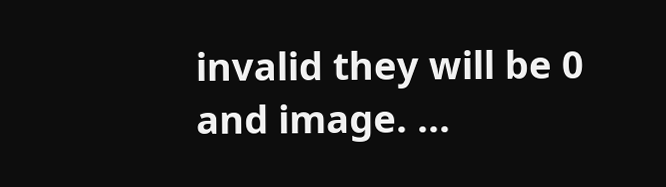invalid they will be 0 and image. ...